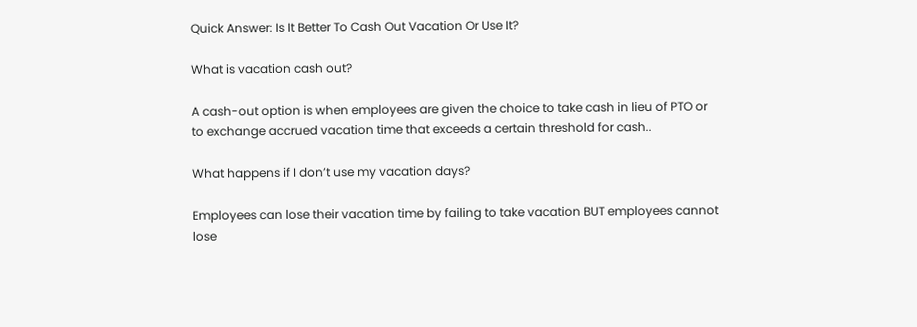Quick Answer: Is It Better To Cash Out Vacation Or Use It?

What is vacation cash out?

A cash-out option is when employees are given the choice to take cash in lieu of PTO or to exchange accrued vacation time that exceeds a certain threshold for cash..

What happens if I don’t use my vacation days?

Employees can lose their vacation time by failing to take vacation BUT employees cannot lose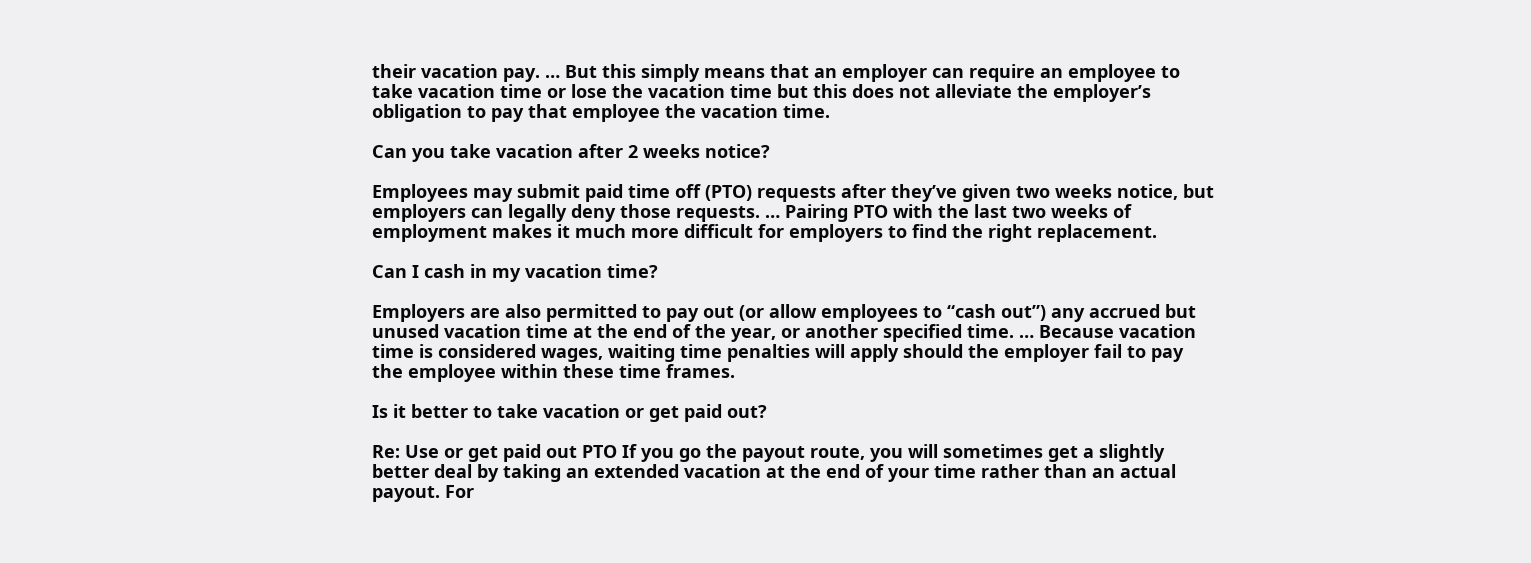their vacation pay. … But this simply means that an employer can require an employee to take vacation time or lose the vacation time but this does not alleviate the employer’s obligation to pay that employee the vacation time.

Can you take vacation after 2 weeks notice?

Employees may submit paid time off (PTO) requests after they’ve given two weeks notice, but employers can legally deny those requests. … Pairing PTO with the last two weeks of employment makes it much more difficult for employers to find the right replacement.

Can I cash in my vacation time?

Employers are also permitted to pay out (or allow employees to “cash out”) any accrued but unused vacation time at the end of the year, or another specified time. … Because vacation time is considered wages, waiting time penalties will apply should the employer fail to pay the employee within these time frames.

Is it better to take vacation or get paid out?

Re: Use or get paid out PTO If you go the payout route, you will sometimes get a slightly better deal by taking an extended vacation at the end of your time rather than an actual payout. For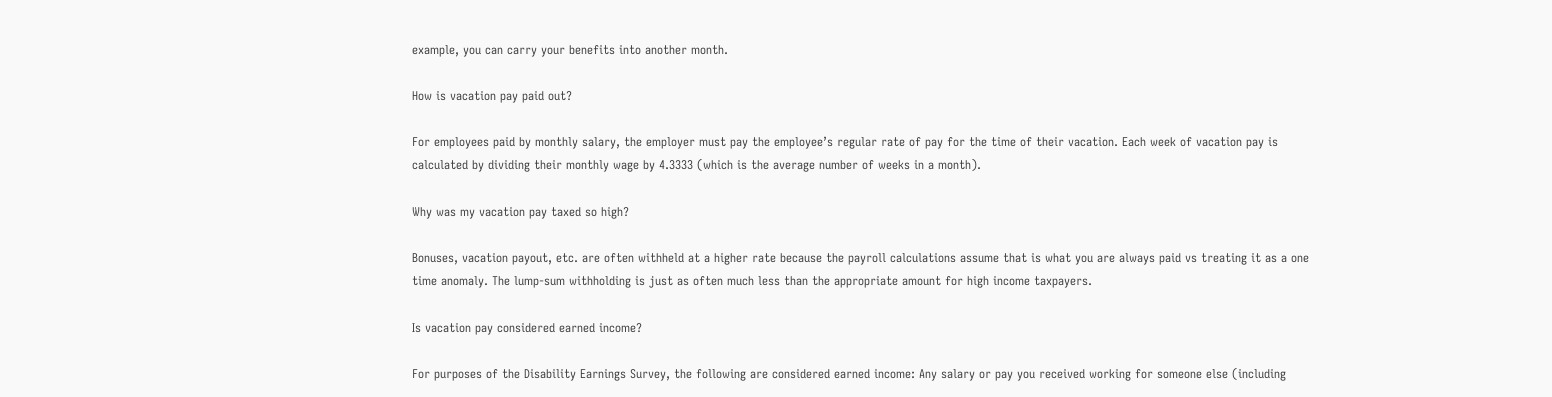example, you can carry your benefits into another month.

How is vacation pay paid out?

For employees paid by monthly salary, the employer must pay the employee’s regular rate of pay for the time of their vacation. Each week of vacation pay is calculated by dividing their monthly wage by 4.3333 (which is the average number of weeks in a month).

Why was my vacation pay taxed so high?

Bonuses, vacation payout, etc. are often withheld at a higher rate because the payroll calculations assume that is what you are always paid vs treating it as a one time anomaly. The lump-sum withholding is just as often much less than the appropriate amount for high income taxpayers.

Is vacation pay considered earned income?

For purposes of the Disability Earnings Survey, the following are considered earned income: Any salary or pay you received working for someone else (including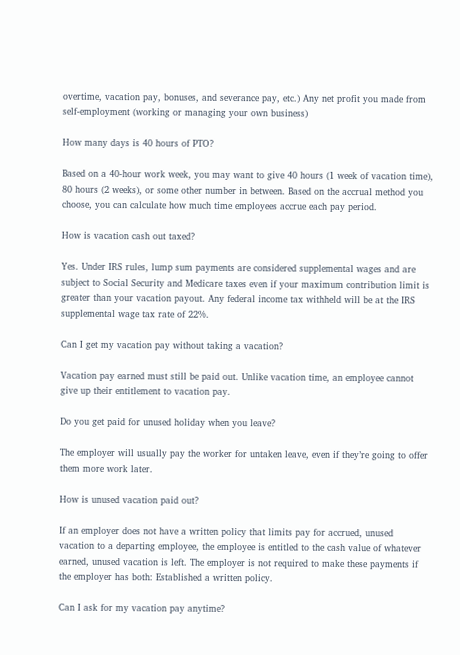overtime, vacation pay, bonuses, and severance pay, etc.) Any net profit you made from self-employment (working or managing your own business)

How many days is 40 hours of PTO?

Based on a 40-hour work week, you may want to give 40 hours (1 week of vacation time), 80 hours (2 weeks), or some other number in between. Based on the accrual method you choose, you can calculate how much time employees accrue each pay period.

How is vacation cash out taxed?

Yes. Under IRS rules, lump sum payments are considered supplemental wages and are subject to Social Security and Medicare taxes even if your maximum contribution limit is greater than your vacation payout. Any federal income tax withheld will be at the IRS supplemental wage tax rate of 22%.

Can I get my vacation pay without taking a vacation?

Vacation pay earned must still be paid out. Unlike vacation time, an employee cannot give up their entitlement to vacation pay.

Do you get paid for unused holiday when you leave?

The employer will usually pay the worker for untaken leave, even if they’re going to offer them more work later.

How is unused vacation paid out?

If an employer does not have a written policy that limits pay for accrued, unused vacation to a departing employee, the employee is entitled to the cash value of whatever earned, unused vacation is left. The employer is not required to make these payments if the employer has both: Established a written policy.

Can I ask for my vacation pay anytime?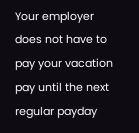Your employer does not have to pay your vacation pay until the next regular payday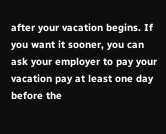after your vacation begins. If you want it sooner, you can ask your employer to pay your vacation pay at least one day before the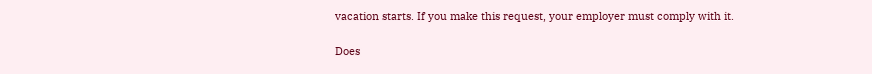vacation starts. If you make this request, your employer must comply with it.

Does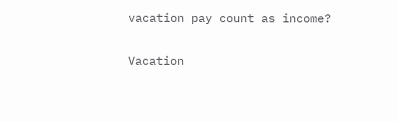vacation pay count as income?

Vacation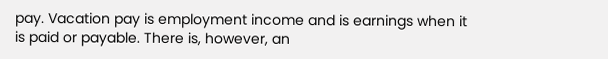pay. Vacation pay is employment income and is earnings when it is paid or payable. There is, however, an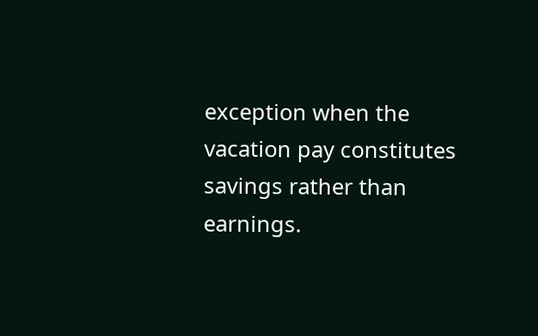exception when the vacation pay constitutes savings rather than earnings.